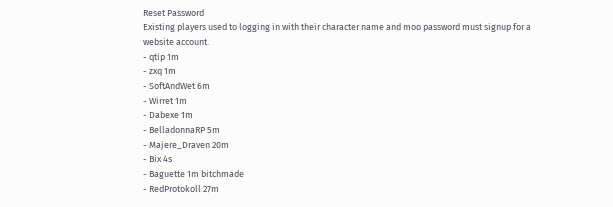Reset Password
Existing players used to logging in with their character name and moo password must signup for a website account.
- qtip 1m
- zxq 1m
- SoftAndWet 6m
- Wirret 1m
- Dabexe 1m
- BelladonnaRP 5m
- Majere_Draven 20m
- Bix 4s
- Baguette 1m bitchmade
- RedProtokoll 27m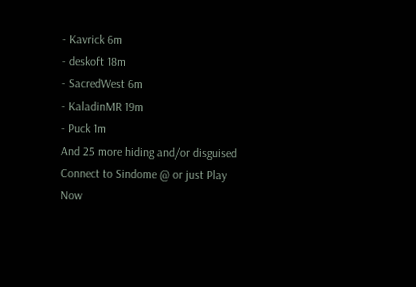- Kavrick 6m
- deskoft 18m
- SacredWest 6m
- KaladinMR 19m
- Puck 1m
And 25 more hiding and/or disguised
Connect to Sindome @ or just Play Now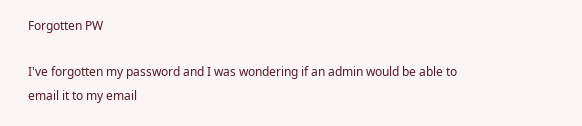Forgotten PW

I've forgotten my password and I was wondering if an admin would be able to email it to my email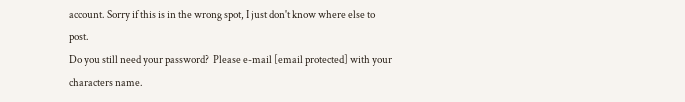account. Sorry if this is in the wrong spot, I just don't know where else to post.
Do you still need your password?  Please e-mail [email protected] with your characters name.